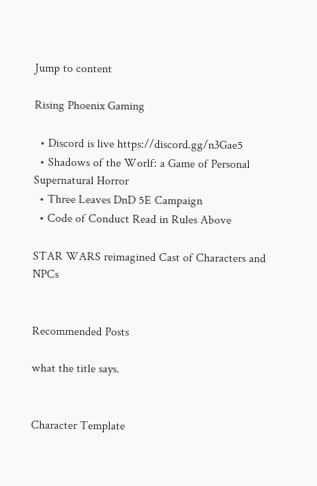Jump to content

Rising Phoenix Gaming

  • Discord is live https://discord.gg/n3Gae5
  • Shadows of the Worlf: a Game of Personal Supernatural Horror
  • Three Leaves DnD 5E Campaign
  • Code of Conduct Read in Rules Above

STAR WARS reimagined Cast of Characters and NPCs


Recommended Posts

what the title says.


Character Template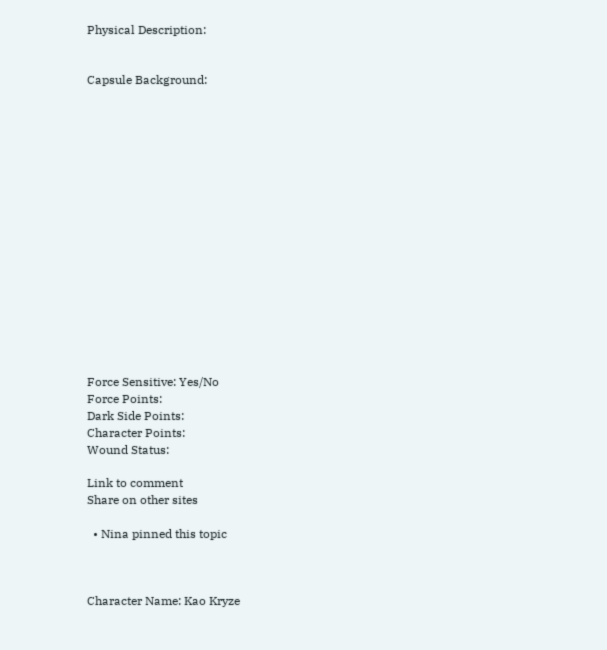Physical Description:


Capsule Background:

















Force Sensitive: Yes/No
Force Points:
Dark Side Points:
Character Points:
Wound Status:

Link to comment
Share on other sites

  • Nina pinned this topic



Character Name: Kao Kryze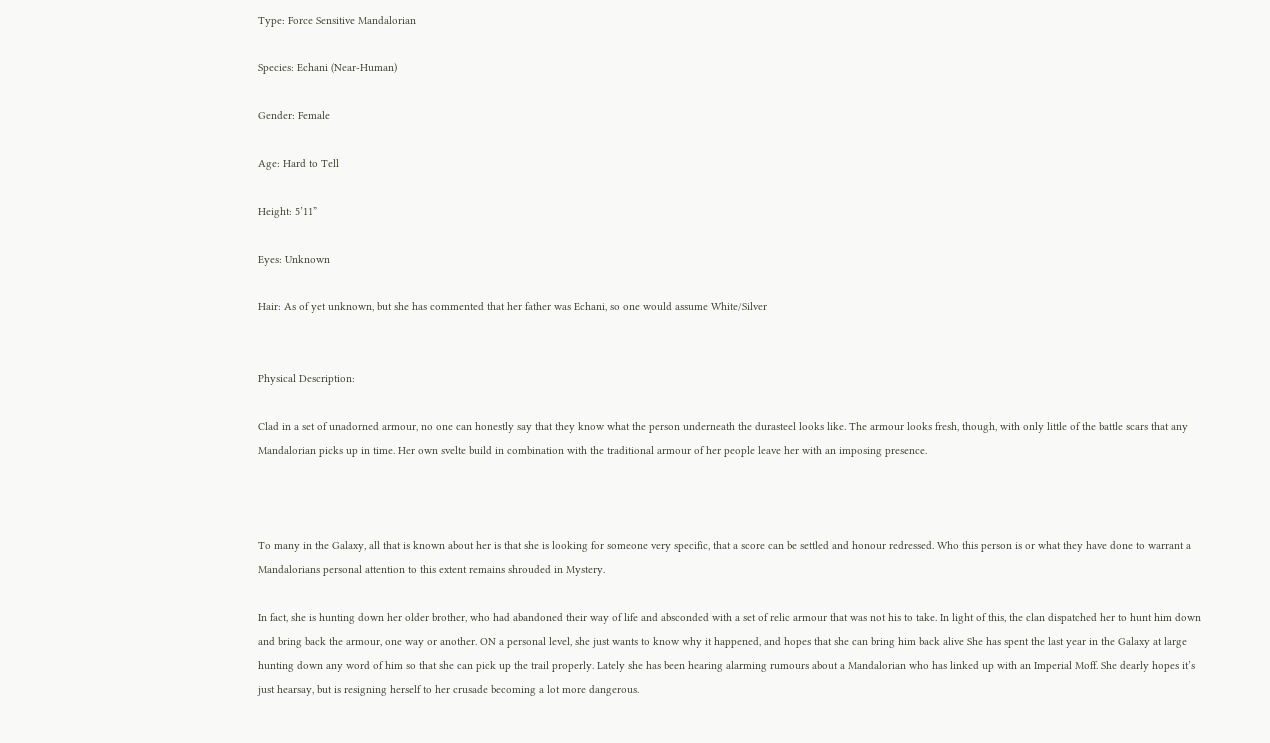Type: Force Sensitive Mandalorian

Species: Echani (Near-Human)

Gender: Female

Age: Hard to Tell

Height: 5’11”

Eyes: Unknown

Hair: As of yet unknown, but she has commented that her father was Echani, so one would assume White/Silver


Physical Description:

Clad in a set of unadorned armour, no one can honestly say that they know what the person underneath the durasteel looks like. The armour looks fresh, though, with only little of the battle scars that any Mandalorian picks up in time. Her own svelte build in combination with the traditional armour of her people leave her with an imposing presence.



To many in the Galaxy, all that is known about her is that she is looking for someone very specific, that a score can be settled and honour redressed. Who this person is or what they have done to warrant a Mandalorians personal attention to this extent remains shrouded in Mystery.

In fact, she is hunting down her older brother, who had abandoned their way of life and absconded with a set of relic armour that was not his to take. In light of this, the clan dispatched her to hunt him down and bring back the armour, one way or another. ON a personal level, she just wants to know why it happened, and hopes that she can bring him back alive She has spent the last year in the Galaxy at large hunting down any word of him so that she can pick up the trail properly. Lately she has been hearing alarming rumours about a Mandalorian who has linked up with an Imperial Moff. She dearly hopes it’s just hearsay, but is resigning herself to her crusade becoming a lot more dangerous.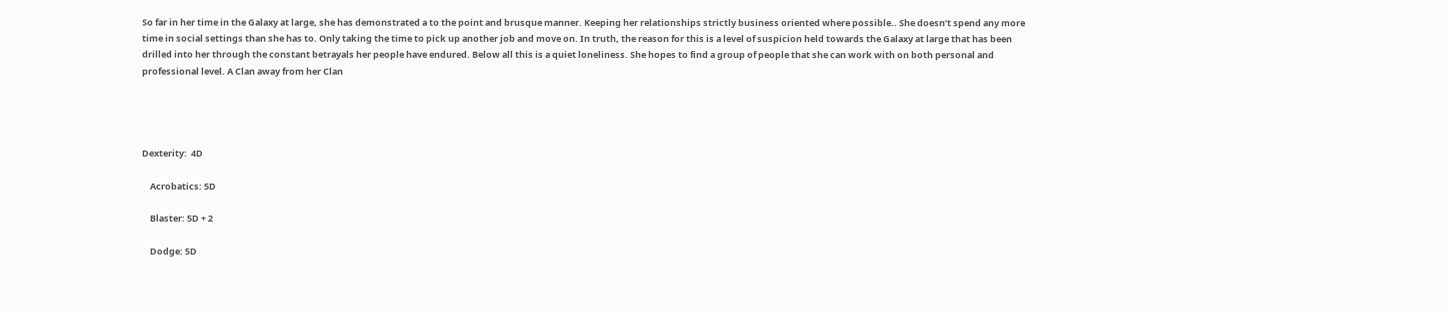So far in her time in the Galaxy at large, she has demonstrated a to the point and brusque manner. Keeping her relationships strictly business oriented where possible.. She doesn’t spend any more time in social settings than she has to. Only taking the time to pick up another job and move on. In truth, the reason for this is a level of suspicion held towards the Galaxy at large that has been drilled into her through the constant betrayals her people have endured. Below all this is a quiet loneliness. She hopes to find a group of people that she can work with on both personal and professional level. A Clan away from her Clan




Dexterity:  4D

    Acrobatics: 5D

    Blaster: 5D + 2

    Dodge: 5D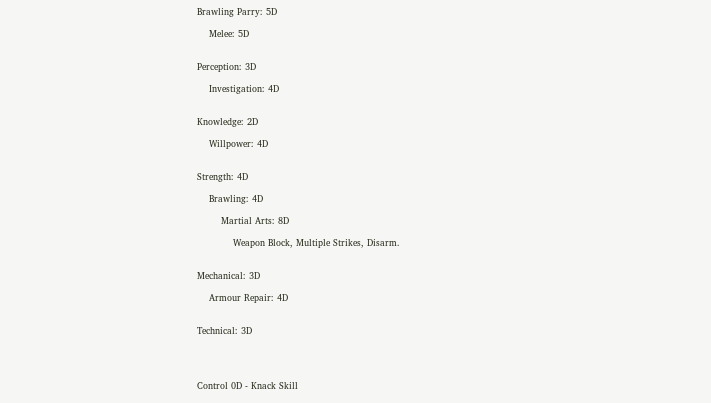Brawling Parry: 5D

    Melee: 5D


Perception: 3D

    Investigation: 4D


Knowledge: 2D

    Willpower: 4D


Strength: 4D

    Brawling: 4D

        Martial Arts: 8D

            Weapon Block, Multiple Strikes, Disarm.


Mechanical: 3D

    Armour Repair: 4D


Technical: 3D




Control 0D - Knack Skill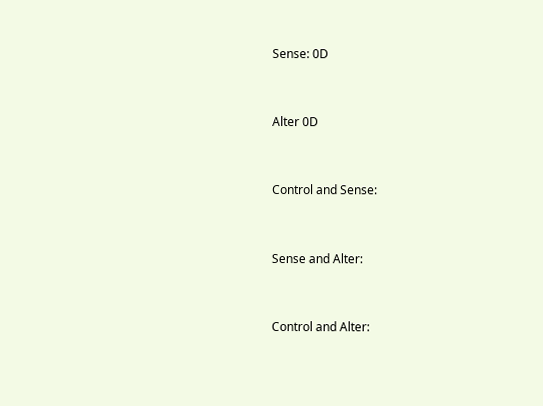Sense: 0D


Alter 0D


Control and Sense:


Sense and Alter:


Control and Alter: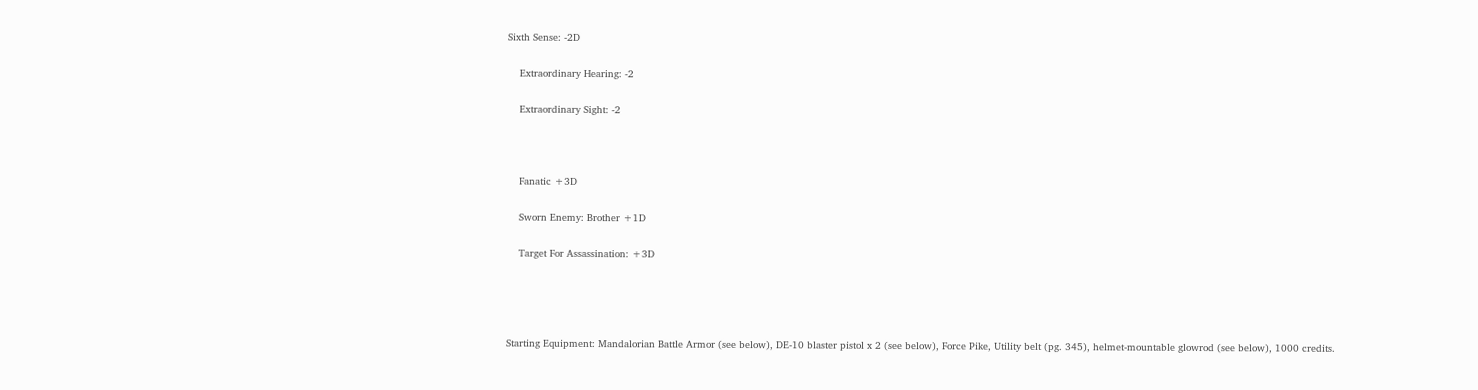Sixth Sense: -2D

    Extraordinary Hearing: -2

    Extraordinary Sight: -2



    Fanatic +3D

    Sworn Enemy: Brother +1D

    Target For Assassination: +3D




Starting Equipment: Mandalorian Battle Armor (see below), DE-10 blaster pistol x 2 (see below), Force Pike, Utility belt (pg. 345), helmet-mountable glowrod (see below), 1000 credits.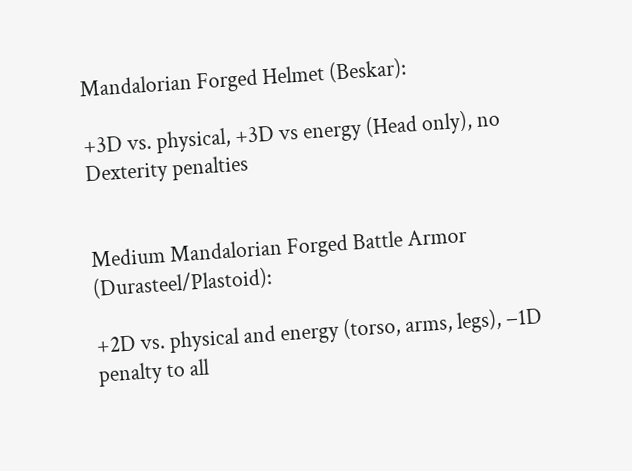Mandalorian Forged Helmet (Beskar):

+3D vs. physical, +3D vs energy (Head only), no Dexterity penalties


Medium Mandalorian Forged Battle Armor (Durasteel/Plastoid):

+2D vs. physical and energy (torso, arms, legs), −1D penalty to all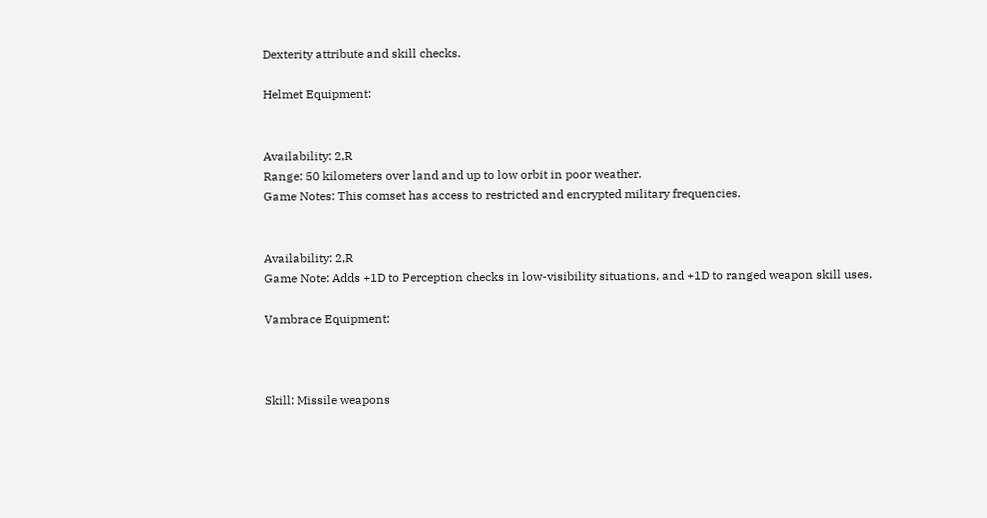Dexterity attribute and skill checks.

Helmet Equipment:


Availability: 2,R
Range: 50 kilometers over land and up to low orbit in poor weather.
Game Notes: This comset has access to restricted and encrypted military frequencies.


Availability: 2,R
Game Note: Adds +1D to Perception checks in low-visibility situations, and +1D to ranged weapon skill uses.

Vambrace Equipment:



Skill: Missile weapons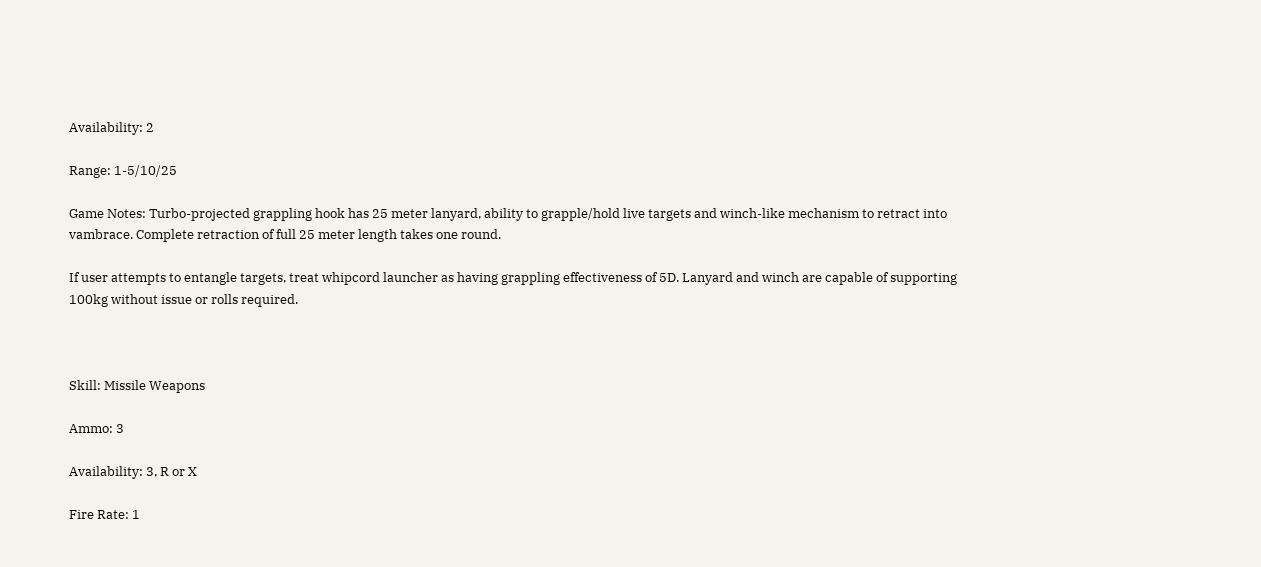Availability: 2

Range: 1-5/10/25

Game Notes: Turbo-projected grappling hook has 25 meter lanyard, ability to grapple/hold live targets and winch-like mechanism to retract into vambrace. Complete retraction of full 25 meter length takes one round.

If user attempts to entangle targets, treat whipcord launcher as having grappling effectiveness of 5D. Lanyard and winch are capable of supporting 100kg without issue or rolls required.



Skill: Missile Weapons

Ammo: 3

Availability: 3, R or X

Fire Rate: 1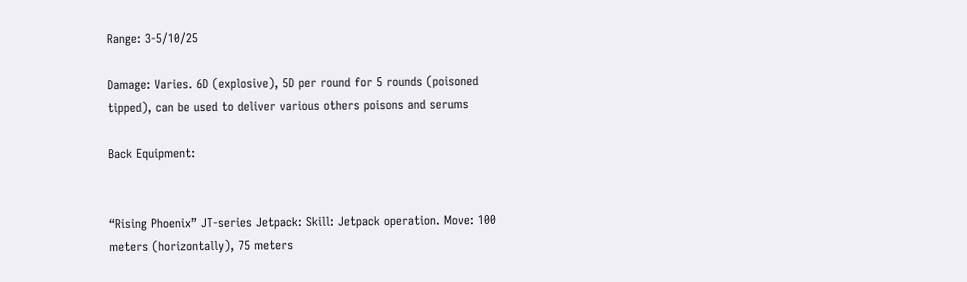Range: 3-5/10/25

Damage: Varies. 6D (explosive), 5D per round for 5 rounds (poisoned tipped), can be used to deliver various others poisons and serums

Back Equipment:


“Rising Phoenix” JT-series Jetpack: Skill: Jetpack operation. Move: 100 meters (horizontally), 75 meters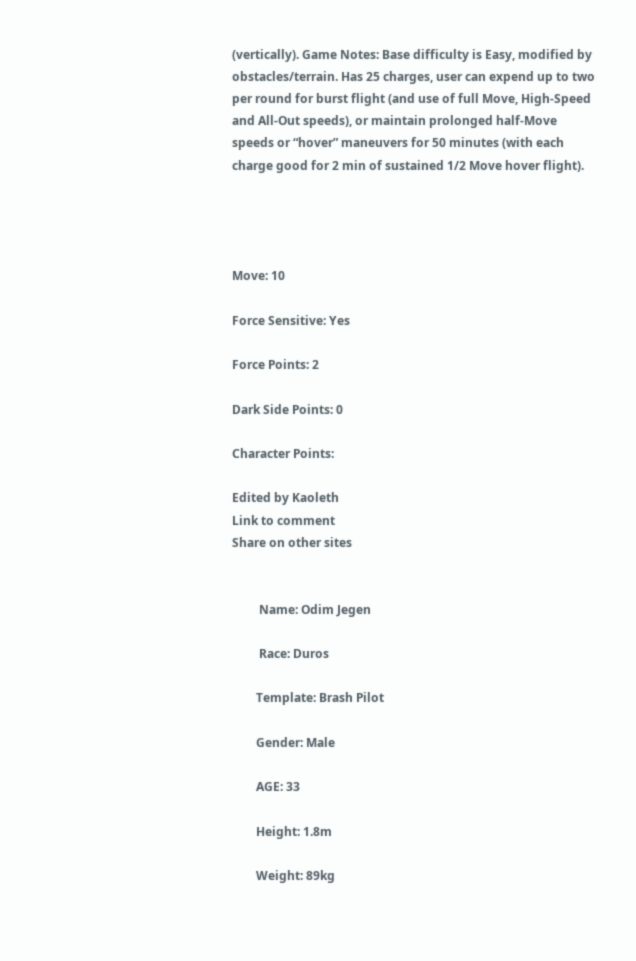(vertically). Game Notes: Base difficulty is Easy, modified by obstacles/terrain. Has 25 charges, user can expend up to two per round for burst flight (and use of full Move, High-Speed and All-Out speeds), or maintain prolonged half-Move speeds or “hover” maneuvers for 50 minutes (with each charge good for 2 min of sustained 1/2 Move hover flight).




Move: 10

Force Sensitive: Yes

Force Points: 2

Dark Side Points: 0

Character Points:

Edited by Kaoleth
Link to comment
Share on other sites


         Name: Odim Jegen

         Race: Duros

        Template: Brash Pilot

        Gender: Male

        AGE: 33

        Height: 1.8m

        Weight: 89kg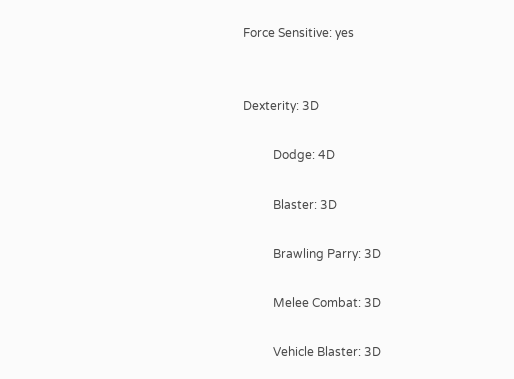Force Sensitive: yes


Dexterity: 3D

          Dodge: 4D

          Blaster: 3D

          Brawling Parry: 3D

          Melee Combat: 3D

          Vehicle Blaster: 3D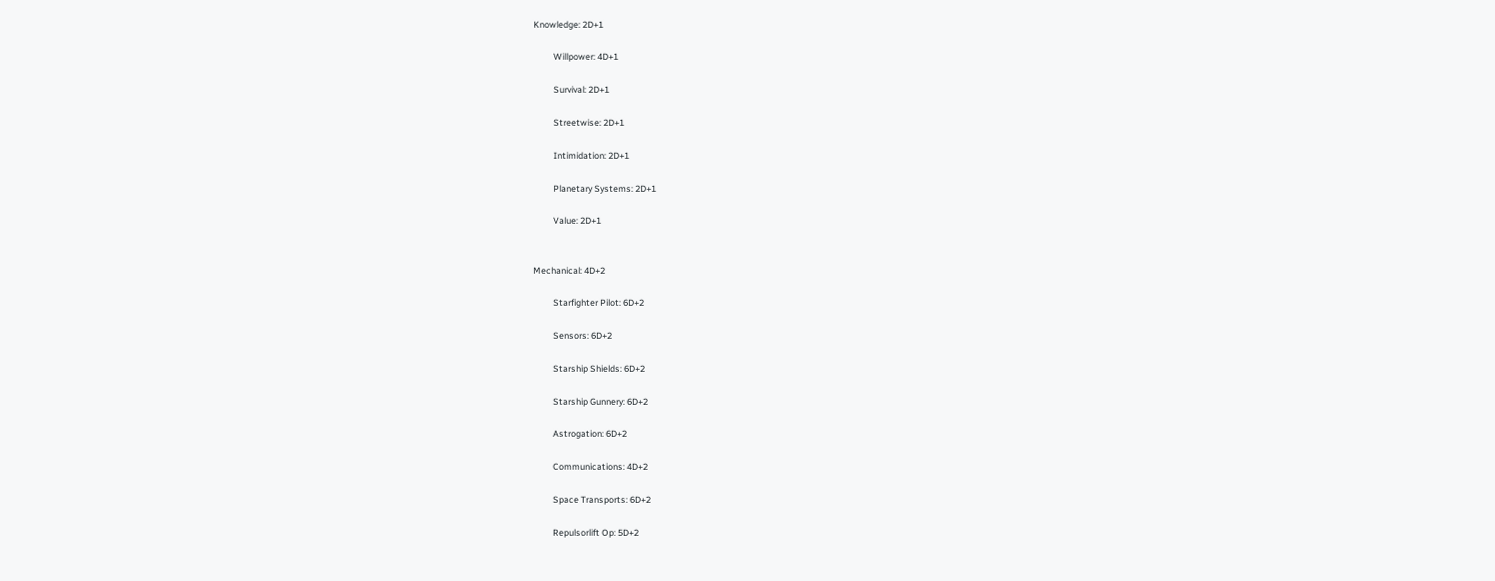Knowledge: 2D+1

          Willpower: 4D+1

          Survival: 2D+1

          Streetwise: 2D+1

          Intimidation: 2D+1

          Planetary Systems: 2D+1

          Value: 2D+1


Mechanical: 4D+2

          Starfighter Pilot: 6D+2

          Sensors: 6D+2

          Starship Shields: 6D+2

          Starship Gunnery: 6D+2

          Astrogation: 6D+2

          Communications: 4D+2

          Space Transports: 6D+2

          Repulsorlift Op: 5D+2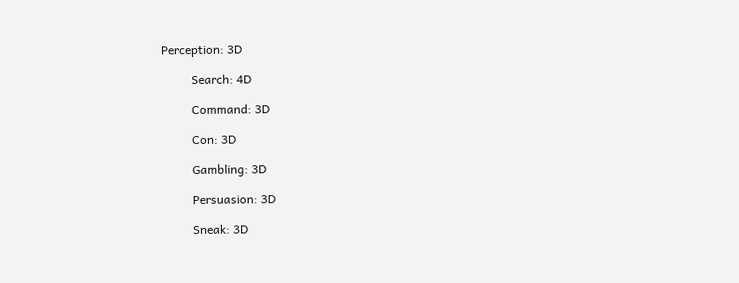Perception: 3D

          Search: 4D

          Command: 3D

          Con: 3D

          Gambling: 3D

          Persuasion: 3D

          Sneak: 3D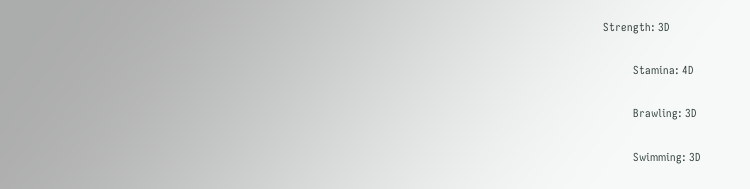Strength: 3D

          Stamina: 4D

          Brawling: 3D

          Swimming: 3D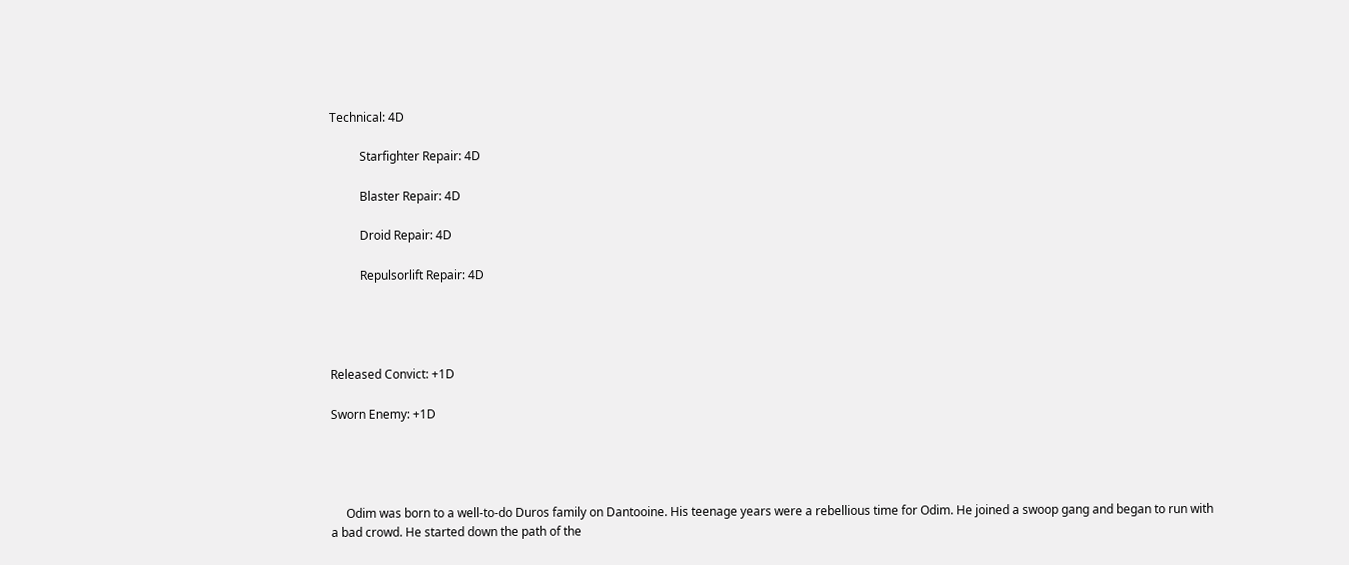Technical: 4D

          Starfighter Repair: 4D

          Blaster Repair: 4D

          Droid Repair: 4D

          Repulsorlift Repair: 4D




Released Convict: +1D

Sworn Enemy: +1D




     Odim was born to a well-to-do Duros family on Dantooine. His teenage years were a rebellious time for Odim. He joined a swoop gang and began to run with a bad crowd. He started down the path of the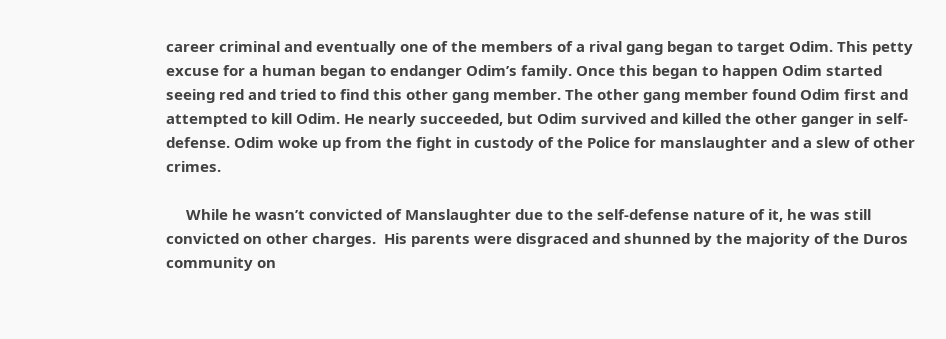career criminal and eventually one of the members of a rival gang began to target Odim. This petty excuse for a human began to endanger Odim’s family. Once this began to happen Odim started seeing red and tried to find this other gang member. The other gang member found Odim first and attempted to kill Odim. He nearly succeeded, but Odim survived and killed the other ganger in self-defense. Odim woke up from the fight in custody of the Police for manslaughter and a slew of other crimes.

     While he wasn’t convicted of Manslaughter due to the self-defense nature of it, he was still convicted on other charges.  His parents were disgraced and shunned by the majority of the Duros community on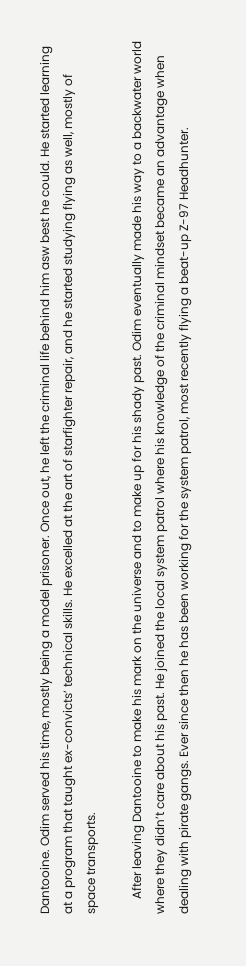Dantooine. Odim served his time, mostly being a model prisoner. Once out, he left the criminal life behind him asw best he could. He started learning at a program that taught ex-convicts’ technical skills. He excelled at the art of starfighter repair, and he started studying flying as well, mostly of space transports.

     After leaving Dantooine to make his mark on the universe and to make up for his shady past. Odim eventually made his way to a backwater world where they didn’t care about his past. He joined the local system patrol where his knowledge of the criminal mindset became an advantage when dealing with pirate gangs. Ever since then he has been working for the system patrol, most recently flying a beat-up Z-97 Headhunter.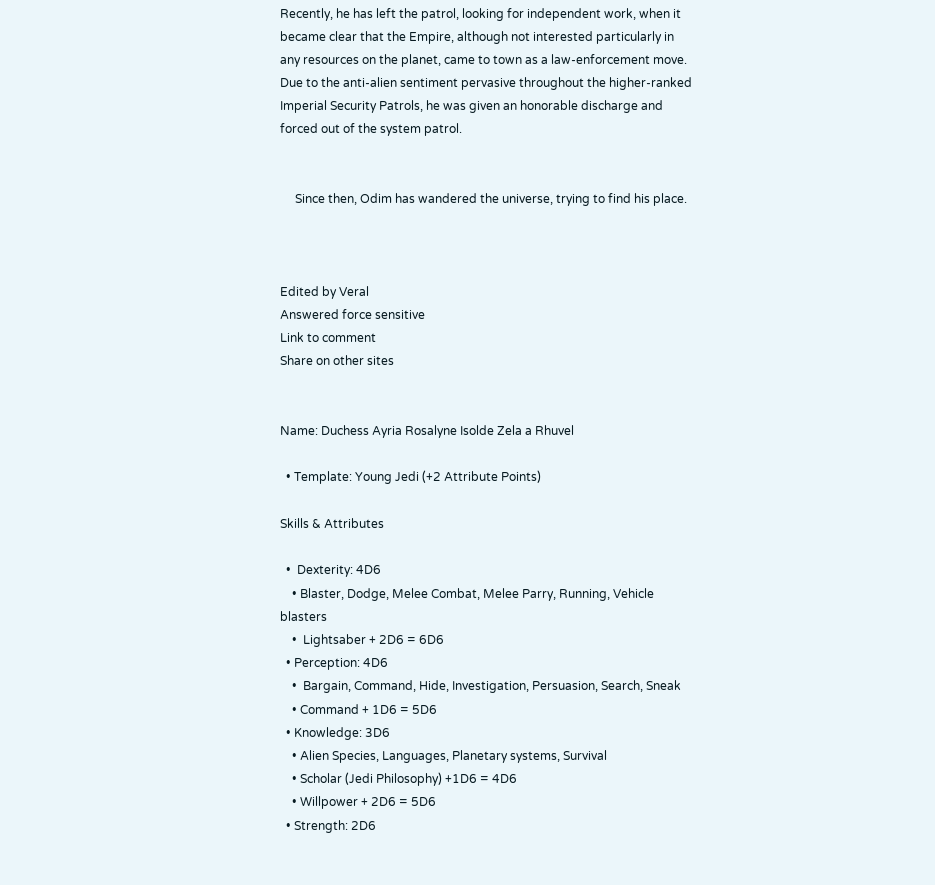Recently, he has left the patrol, looking for independent work, when it became clear that the Empire, although not interested particularly in any resources on the planet, came to town as a law-enforcement move. Due to the anti-alien sentiment pervasive throughout the higher-ranked Imperial Security Patrols, he was given an honorable discharge and forced out of the system patrol.


     Since then, Odim has wandered the universe, trying to find his place.



Edited by Veral
Answered force sensitive
Link to comment
Share on other sites


Name: Duchess Ayria Rosalyne Isolde Zela a Rhuvel

  • Template: Young Jedi (+2 Attribute Points)

Skills & Attributes

  •  Dexterity: 4D6
    • Blaster, Dodge, Melee Combat, Melee Parry, Running, Vehicle blasters
    •  Lightsaber + 2D6 = 6D6
  • Perception: 4D6
    •  Bargain, Command, Hide, Investigation, Persuasion, Search, Sneak
    • Command + 1D6 = 5D6
  • Knowledge: 3D6
    • Alien Species, Languages, Planetary systems, Survival
    • Scholar (Jedi Philosophy) +1D6 = 4D6
    • Willpower + 2D6 = 5D6
  • Strength: 2D6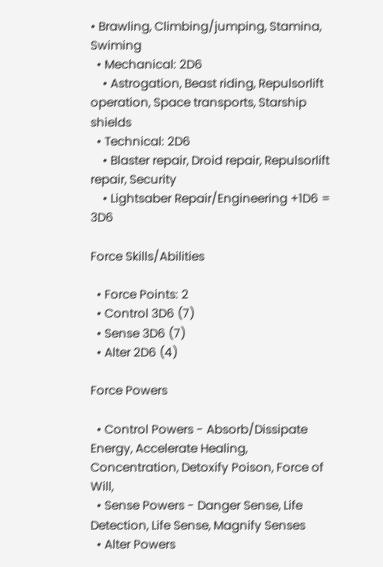• Brawling, Climbing/jumping, Stamina, Swiming
  • Mechanical: 2D6
    • Astrogation, Beast riding, Repulsorlift operation, Space transports, Starship shields
  • Technical: 2D6
    • Blaster repair, Droid repair, Repulsorlift repair, Security
    • Lightsaber Repair/Engineering +1D6 = 3D6

Force Skills/Abilities

  • Force Points: 2
  • Control 3D6 (7)
  • Sense 3D6 (7)
  • Alter 2D6 (4)

Force Powers

  • Control Powers - Absorb/Dissipate Energy, Accelerate Healing, Concentration, Detoxify Poison, Force of Will,
  • Sense Powers - Danger Sense, Life Detection, Life Sense, Magnify Senses
  • Alter Powers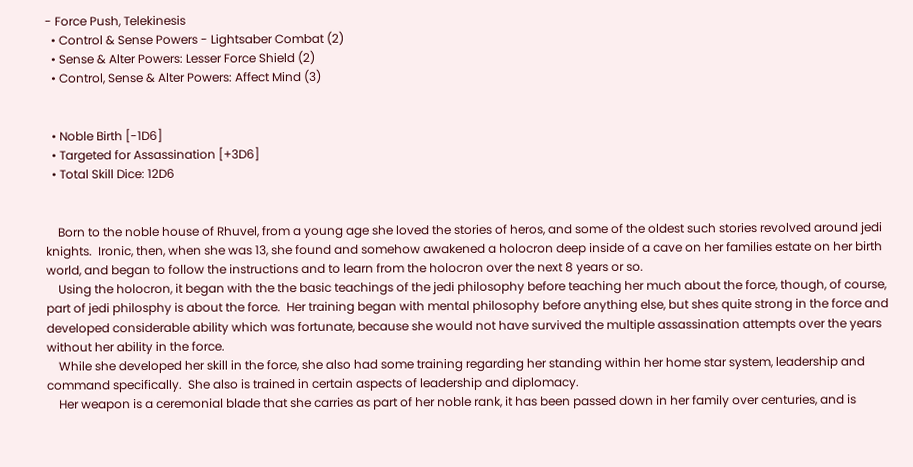- Force Push, Telekinesis
  • Control & Sense Powers - Lightsaber Combat (2)
  • Sense & Alter Powers: Lesser Force Shield (2)
  • Control, Sense & Alter Powers: Affect Mind (3)


  • Noble Birth [-1D6]
  • Targeted for Assassination [+3D6]
  • Total Skill Dice: 12D6


    Born to the noble house of Rhuvel, from a young age she loved the stories of heros, and some of the oldest such stories revolved around jedi knights.  Ironic, then, when she was 13, she found and somehow awakened a holocron deep inside of a cave on her families estate on her birth world, and began to follow the instructions and to learn from the holocron over the next 8 years or so.
    Using the holocron, it began with the the basic teachings of the jedi philosophy before teaching her much about the force, though, of course, part of jedi philosphy is about the force.  Her training began with mental philosophy before anything else, but shes quite strong in the force and developed considerable ability which was fortunate, because she would not have survived the multiple assassination attempts over the years without her ability in the force.
    While she developed her skill in the force, she also had some training regarding her standing within her home star system, leadership and command specifically.  She also is trained in certain aspects of leadership and diplomacy.
    Her weapon is a ceremonial blade that she carries as part of her noble rank, it has been passed down in her family over centuries, and is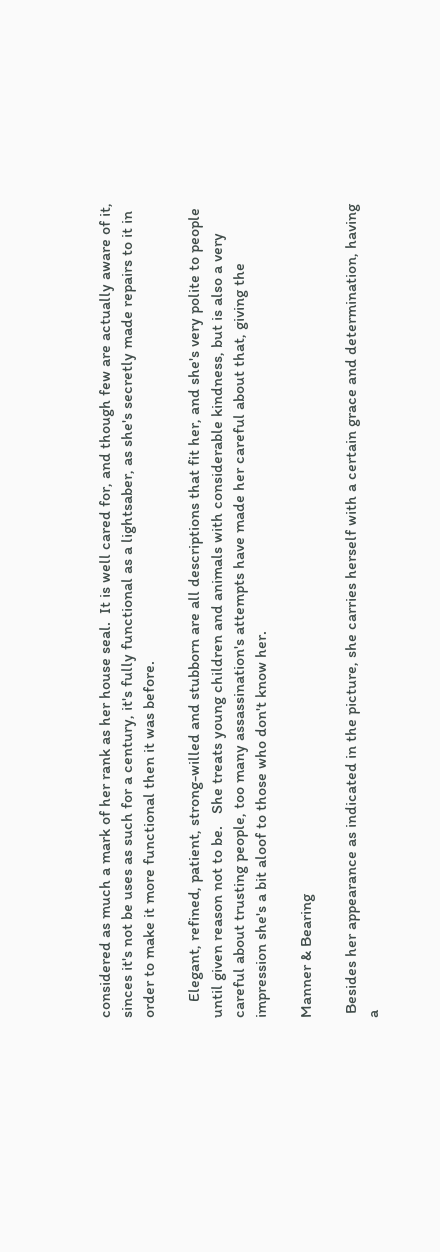considered as much a mark of her rank as her house seal.  It is well cared for, and though few are actually aware of it, sinces it's not be uses as such for a century, it's fully functional as a lightsaber, as she's secretly made repairs to it in order to make it more functional then it was before.

    Elegant, refined, patient, strong-willed and stubborn are all descriptions that fit her, and she's very polite to people until given reason not to be.   She treats young children and animals with considerable kindness, but is also a very careful about trusting people, too many assassination's attempts have made her careful about that, giving the impression she's a bit aloof to those who don't know her.

Manner & Bearing

 Besides her appearance as indicated in the picture, she carries herself with a certain grace and determination, having a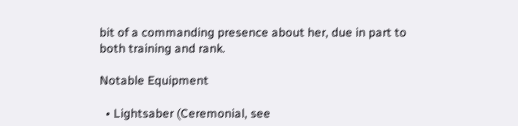bit of a commanding presence about her, due in part to both training and rank.

Notable Equipment

  • Lightsaber (Ceremonial, see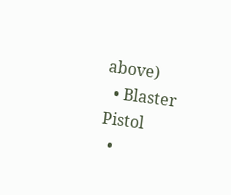above)
  • Blaster Pistol
  •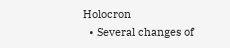Holocron
  • Several changes of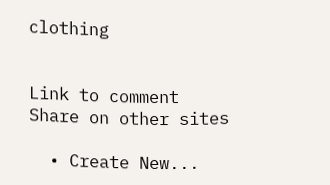clothing


Link to comment
Share on other sites

  • Create New...